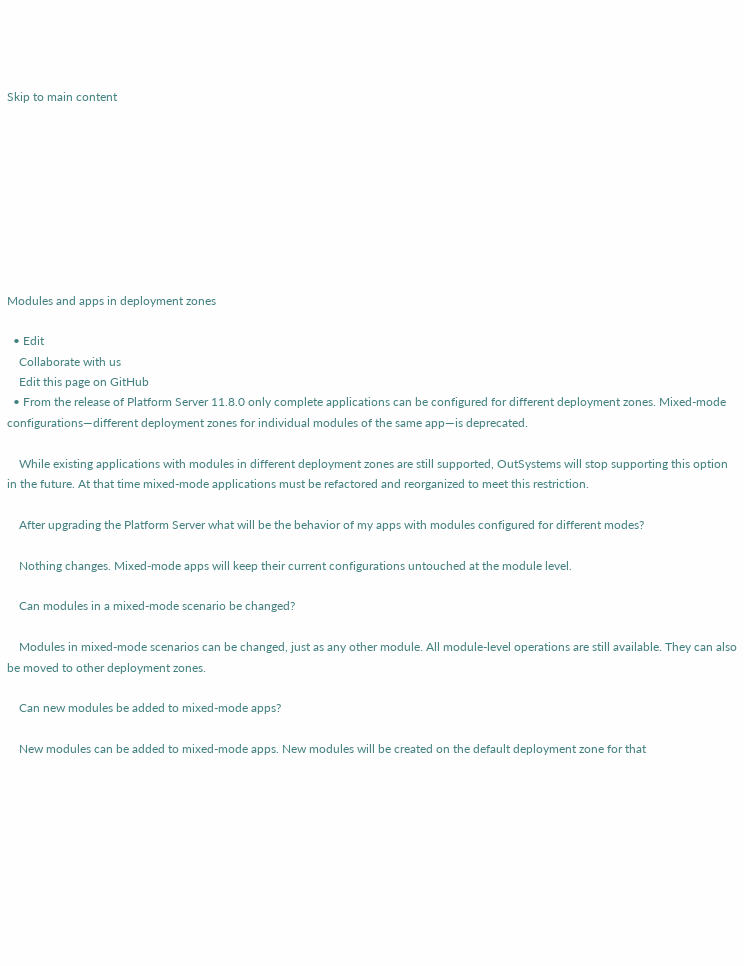Skip to main content









Modules and apps in deployment zones

  • Edit
    Collaborate with us
    Edit this page on GitHub
  • From the release of Platform Server 11.8.0 only complete applications can be configured for different deployment zones. Mixed-mode configurations—different deployment zones for individual modules of the same app—is deprecated.

    While existing applications with modules in different deployment zones are still supported, OutSystems will stop supporting this option in the future. At that time mixed-mode applications must be refactored and reorganized to meet this restriction.

    After upgrading the Platform Server what will be the behavior of my apps with modules configured for different modes?

    Nothing changes. Mixed-mode apps will keep their current configurations untouched at the module level.

    Can modules in a mixed-mode scenario be changed?

    Modules in mixed-mode scenarios can be changed, just as any other module. All module-level operations are still available. They can also be moved to other deployment zones.

    Can new modules be added to mixed-mode apps?

    New modules can be added to mixed-mode apps. New modules will be created on the default deployment zone for that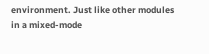environment. Just like other modules in a mixed-mode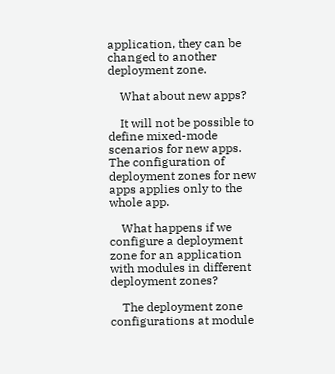application, they can be changed to another deployment zone.

    What about new apps?

    It will not be possible to define mixed-mode scenarios for new apps. The configuration of deployment zones for new apps applies only to the whole app.

    What happens if we configure a deployment zone for an application with modules in different deployment zones?

    The deployment zone configurations at module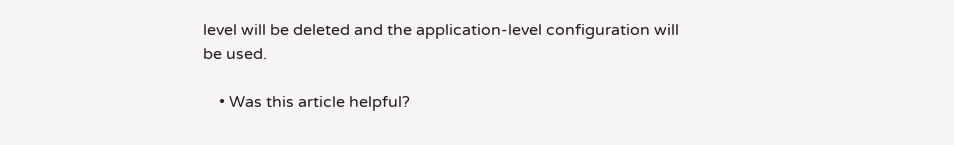level will be deleted and the application-level configuration will be used.

    • Was this article helpful?